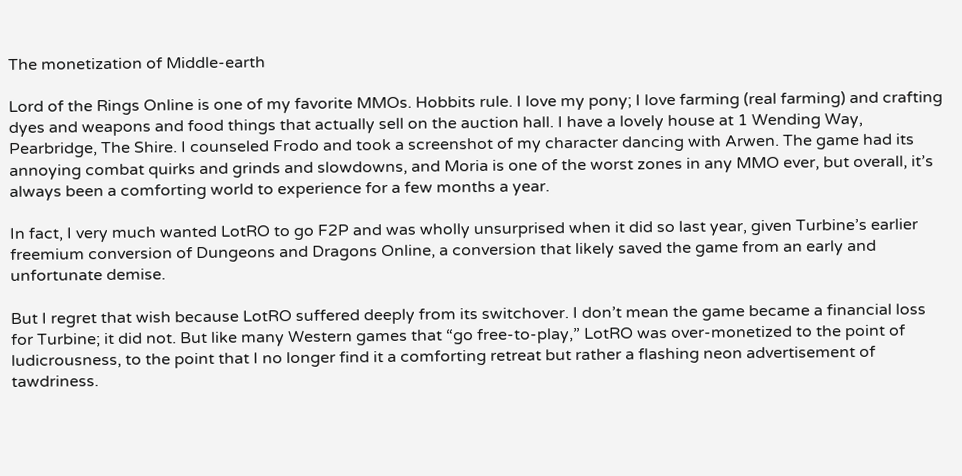The monetization of Middle-earth

Lord of the Rings Online is one of my favorite MMOs. Hobbits rule. I love my pony; I love farming (real farming) and crafting dyes and weapons and food things that actually sell on the auction hall. I have a lovely house at 1 Wending Way, Pearbridge, The Shire. I counseled Frodo and took a screenshot of my character dancing with Arwen. The game had its annoying combat quirks and grinds and slowdowns, and Moria is one of the worst zones in any MMO ever, but overall, it’s always been a comforting world to experience for a few months a year.

In fact, I very much wanted LotRO to go F2P and was wholly unsurprised when it did so last year, given Turbine’s earlier freemium conversion of Dungeons and Dragons Online, a conversion that likely saved the game from an early and unfortunate demise.

But I regret that wish because LotRO suffered deeply from its switchover. I don’t mean the game became a financial loss for Turbine; it did not. But like many Western games that “go free-to-play,” LotRO was over-monetized to the point of ludicrousness, to the point that I no longer find it a comforting retreat but rather a flashing neon advertisement of tawdriness.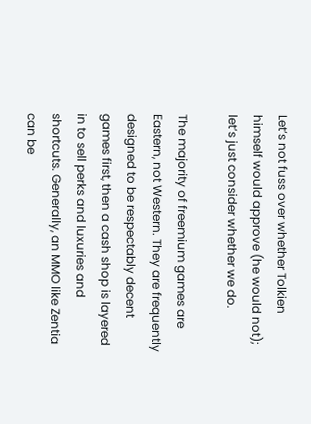Let’s not fuss over whether Tolkien himself would approve (he would not); let’s just consider whether we do.

The majority of freemium games are Eastern, not Western. They are frequently designed to be respectably decent games first, then a cash shop is layered in to sell perks and luxuries and shortcuts. Generally, an MMO like Zentia can be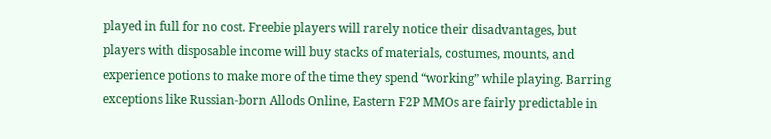played in full for no cost. Freebie players will rarely notice their disadvantages, but players with disposable income will buy stacks of materials, costumes, mounts, and experience potions to make more of the time they spend “working” while playing. Barring exceptions like Russian-born Allods Online, Eastern F2P MMOs are fairly predictable in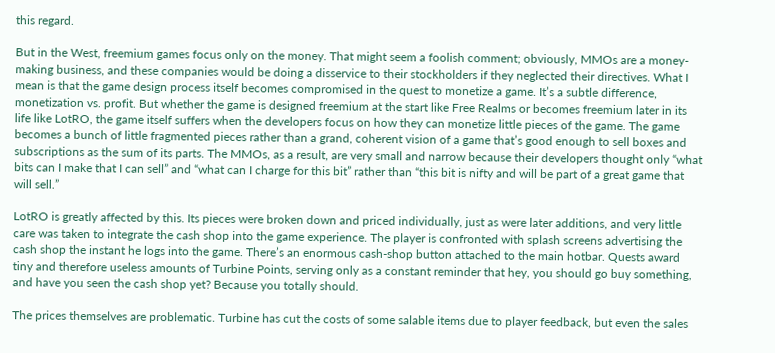this regard.

But in the West, freemium games focus only on the money. That might seem a foolish comment; obviously, MMOs are a money-making business, and these companies would be doing a disservice to their stockholders if they neglected their directives. What I mean is that the game design process itself becomes compromised in the quest to monetize a game. It’s a subtle difference, monetization vs. profit. But whether the game is designed freemium at the start like Free Realms or becomes freemium later in its life like LotRO, the game itself suffers when the developers focus on how they can monetize little pieces of the game. The game becomes a bunch of little fragmented pieces rather than a grand, coherent vision of a game that’s good enough to sell boxes and subscriptions as the sum of its parts. The MMOs, as a result, are very small and narrow because their developers thought only “what bits can I make that I can sell” and “what can I charge for this bit” rather than “this bit is nifty and will be part of a great game that will sell.”

LotRO is greatly affected by this. Its pieces were broken down and priced individually, just as were later additions, and very little care was taken to integrate the cash shop into the game experience. The player is confronted with splash screens advertising the cash shop the instant he logs into the game. There’s an enormous cash-shop button attached to the main hotbar. Quests award tiny and therefore useless amounts of Turbine Points, serving only as a constant reminder that hey, you should go buy something, and have you seen the cash shop yet? Because you totally should.

The prices themselves are problematic. Turbine has cut the costs of some salable items due to player feedback, but even the sales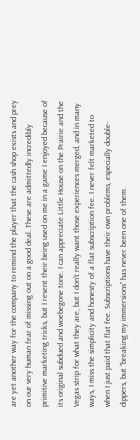are yet another way for the company to remind the player that the cash shop exists and prey on our very human fear of missing out on a good deal. These are admittedly incredibly primitive marketing tricks, but I resent their being used on me in a game I enjoyed because of its original subdued and woebegone tone. I can appreciate Little House on the Prairie and the Vegas strip for what they are, but I don’t really want those experiences merged, and in many ways, I miss the simplicity and honesty of a flat subscription fee. I never felt marketed to when I just paid that flat fee. Subscriptions have their own problems, especially double-dippers, but “breaking my immersions” has never been one of them.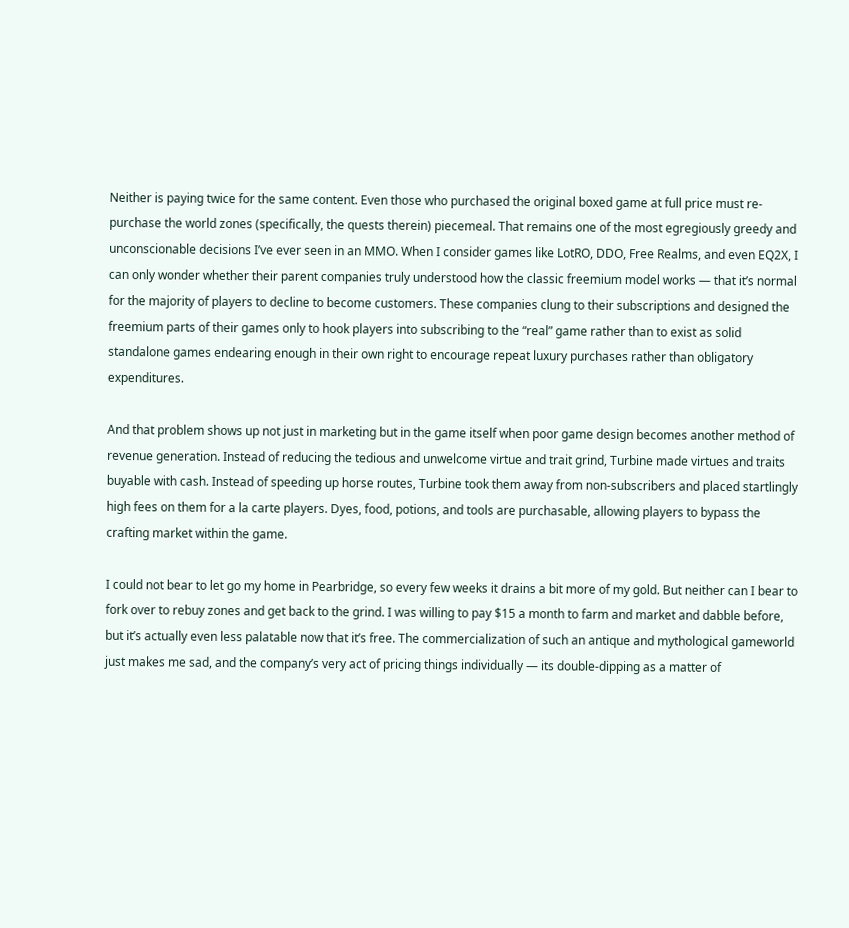Neither is paying twice for the same content. Even those who purchased the original boxed game at full price must re-purchase the world zones (specifically, the quests therein) piecemeal. That remains one of the most egregiously greedy and unconscionable decisions I’ve ever seen in an MMO. When I consider games like LotRO, DDO, Free Realms, and even EQ2X, I can only wonder whether their parent companies truly understood how the classic freemium model works — that it’s normal for the majority of players to decline to become customers. These companies clung to their subscriptions and designed the freemium parts of their games only to hook players into subscribing to the “real” game rather than to exist as solid standalone games endearing enough in their own right to encourage repeat luxury purchases rather than obligatory expenditures.

And that problem shows up not just in marketing but in the game itself when poor game design becomes another method of revenue generation. Instead of reducing the tedious and unwelcome virtue and trait grind, Turbine made virtues and traits buyable with cash. Instead of speeding up horse routes, Turbine took them away from non-subscribers and placed startlingly high fees on them for a la carte players. Dyes, food, potions, and tools are purchasable, allowing players to bypass the crafting market within the game.

I could not bear to let go my home in Pearbridge, so every few weeks it drains a bit more of my gold. But neither can I bear to fork over to rebuy zones and get back to the grind. I was willing to pay $15 a month to farm and market and dabble before, but it’s actually even less palatable now that it’s free. The commercialization of such an antique and mythological gameworld just makes me sad, and the company’s very act of pricing things individually — its double-dipping as a matter of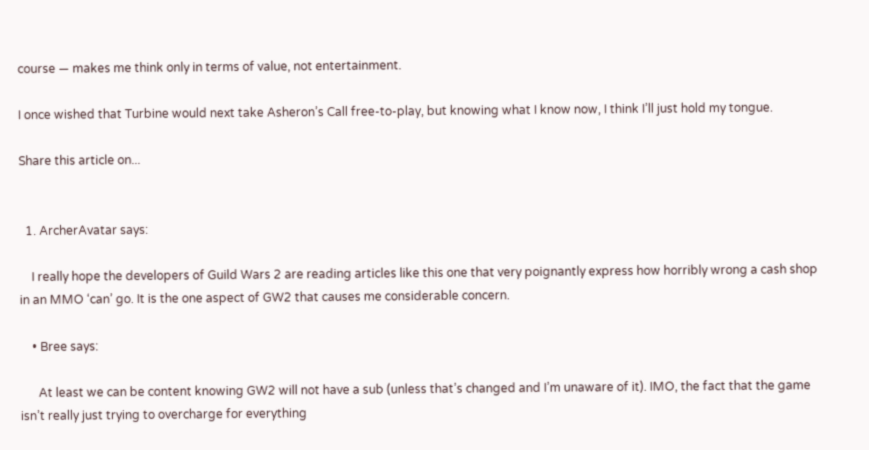course — makes me think only in terms of value, not entertainment.

I once wished that Turbine would next take Asheron’s Call free-to-play, but knowing what I know now, I think I’ll just hold my tongue.

Share this article on...


  1. ArcherAvatar says:

    I really hope the developers of Guild Wars 2 are reading articles like this one that very poignantly express how horribly wrong a cash shop in an MMO ‘can’ go. It is the one aspect of GW2 that causes me considerable concern.

    • Bree says:

      At least we can be content knowing GW2 will not have a sub (unless that’s changed and I’m unaware of it). IMO, the fact that the game isn’t really just trying to overcharge for everything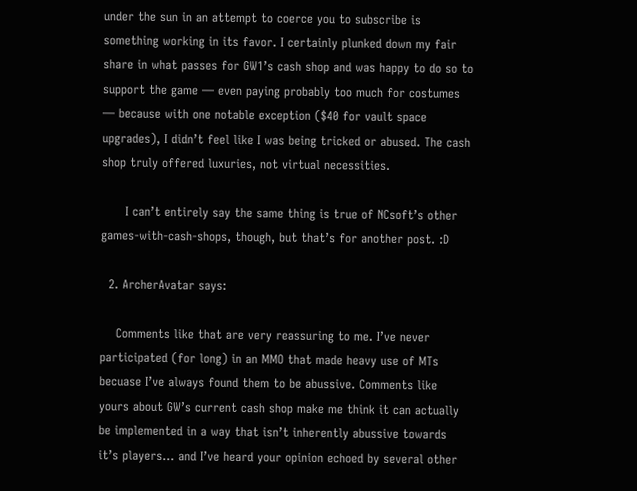under the sun in an attempt to coerce you to subscribe is something working in its favor. I certainly plunked down my fair share in what passes for GW1’s cash shop and was happy to do so to support the game — even paying probably too much for costumes — because with one notable exception ($40 for vault space upgrades), I didn’t feel like I was being tricked or abused. The cash shop truly offered luxuries, not virtual necessities.

      I can’t entirely say the same thing is true of NCsoft’s other games-with-cash-shops, though, but that’s for another post. :D

  2. ArcherAvatar says:

    Comments like that are very reassuring to me. I’ve never participated (for long) in an MMO that made heavy use of MTs becuase I’ve always found them to be abussive. Comments like yours about GW’s current cash shop make me think it can actually be implemented in a way that isn’t inherently abussive towards it’s players… and I’ve heard your opinion echoed by several other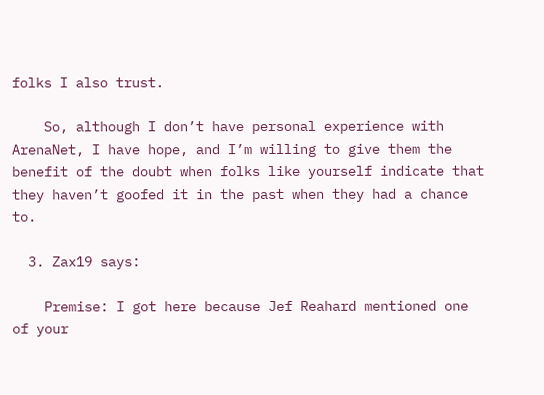folks I also trust.

    So, although I don’t have personal experience with ArenaNet, I have hope, and I’m willing to give them the benefit of the doubt when folks like yourself indicate that they haven’t goofed it in the past when they had a chance to.

  3. Zax19 says:

    Premise: I got here because Jef Reahard mentioned one of your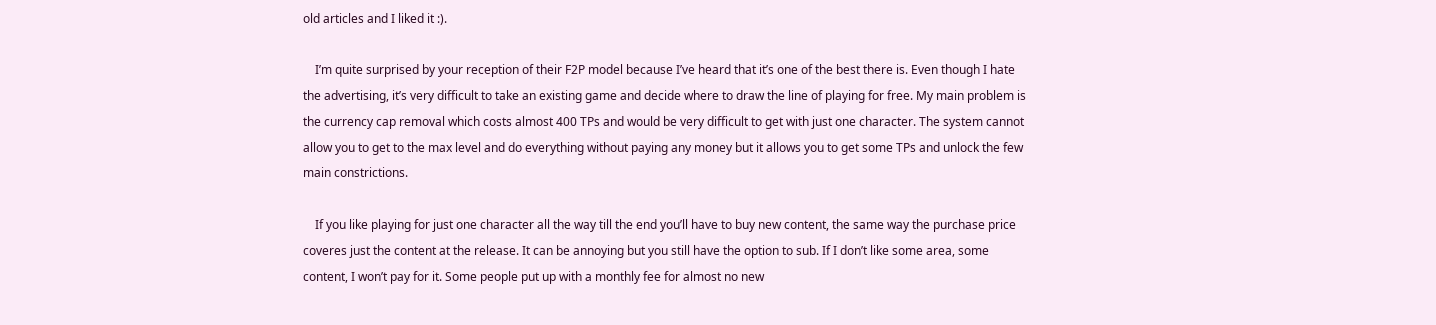old articles and I liked it :).

    I’m quite surprised by your reception of their F2P model because I’ve heard that it’s one of the best there is. Even though I hate the advertising, it’s very difficult to take an existing game and decide where to draw the line of playing for free. My main problem is the currency cap removal which costs almost 400 TPs and would be very difficult to get with just one character. The system cannot allow you to get to the max level and do everything without paying any money but it allows you to get some TPs and unlock the few main constrictions.

    If you like playing for just one character all the way till the end you’ll have to buy new content, the same way the purchase price coveres just the content at the release. It can be annoying but you still have the option to sub. If I don’t like some area, some content, I won’t pay for it. Some people put up with a monthly fee for almost no new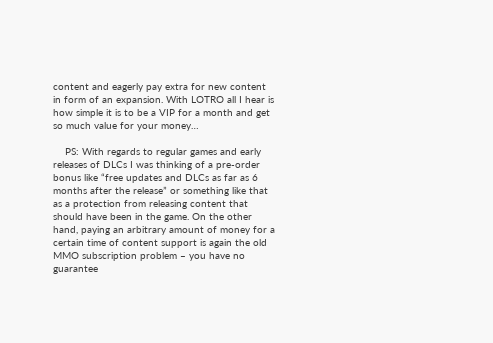content and eagerly pay extra for new content in form of an expansion. With LOTRO all I hear is how simple it is to be a VIP for a month and get so much value for your money…

    PS: With regards to regular games and early releases of DLCs I was thinking of a pre-order bonus like “free updates and DLCs as far as 6 months after the release” or something like that as a protection from releasing content that should have been in the game. On the other hand, paying an arbitrary amount of money for a certain time of content support is again the old MMO subscription problem – you have no guarantee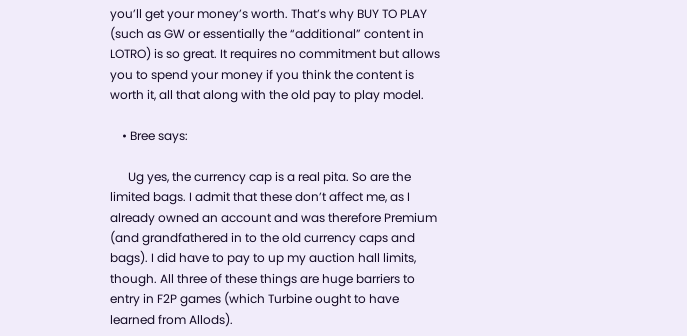you’ll get your money’s worth. That’s why BUY TO PLAY (such as GW or essentially the “additional” content in LOTRO) is so great. It requires no commitment but allows you to spend your money if you think the content is worth it, all that along with the old pay to play model.

    • Bree says:

      Ug yes, the currency cap is a real pita. So are the limited bags. I admit that these don’t affect me, as I already owned an account and was therefore Premium (and grandfathered in to the old currency caps and bags). I did have to pay to up my auction hall limits, though. All three of these things are huge barriers to entry in F2P games (which Turbine ought to have learned from Allods).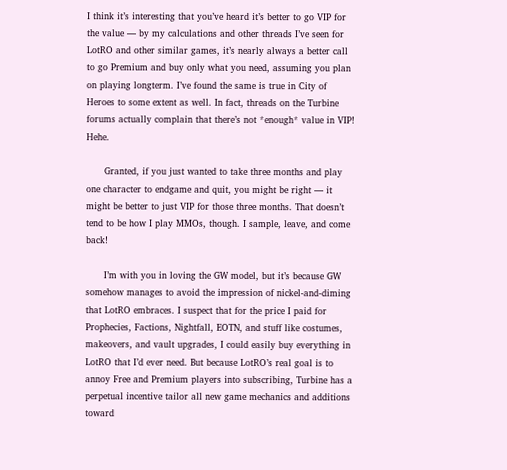I think it’s interesting that you’ve heard it’s better to go VIP for the value — by my calculations and other threads I’ve seen for LotRO and other similar games, it’s nearly always a better call to go Premium and buy only what you need, assuming you plan on playing longterm. I’ve found the same is true in City of Heroes to some extent as well. In fact, threads on the Turbine forums actually complain that there’s not *enough* value in VIP! Hehe.

      Granted, if you just wanted to take three months and play one character to endgame and quit, you might be right — it might be better to just VIP for those three months. That doesn’t tend to be how I play MMOs, though. I sample, leave, and come back!

      I’m with you in loving the GW model, but it’s because GW somehow manages to avoid the impression of nickel-and-diming that LotRO embraces. I suspect that for the price I paid for Prophecies, Factions, Nightfall, EOTN, and stuff like costumes, makeovers, and vault upgrades, I could easily buy everything in LotRO that I’d ever need. But because LotRO’s real goal is to annoy Free and Premium players into subscribing, Turbine has a perpetual incentive tailor all new game mechanics and additions toward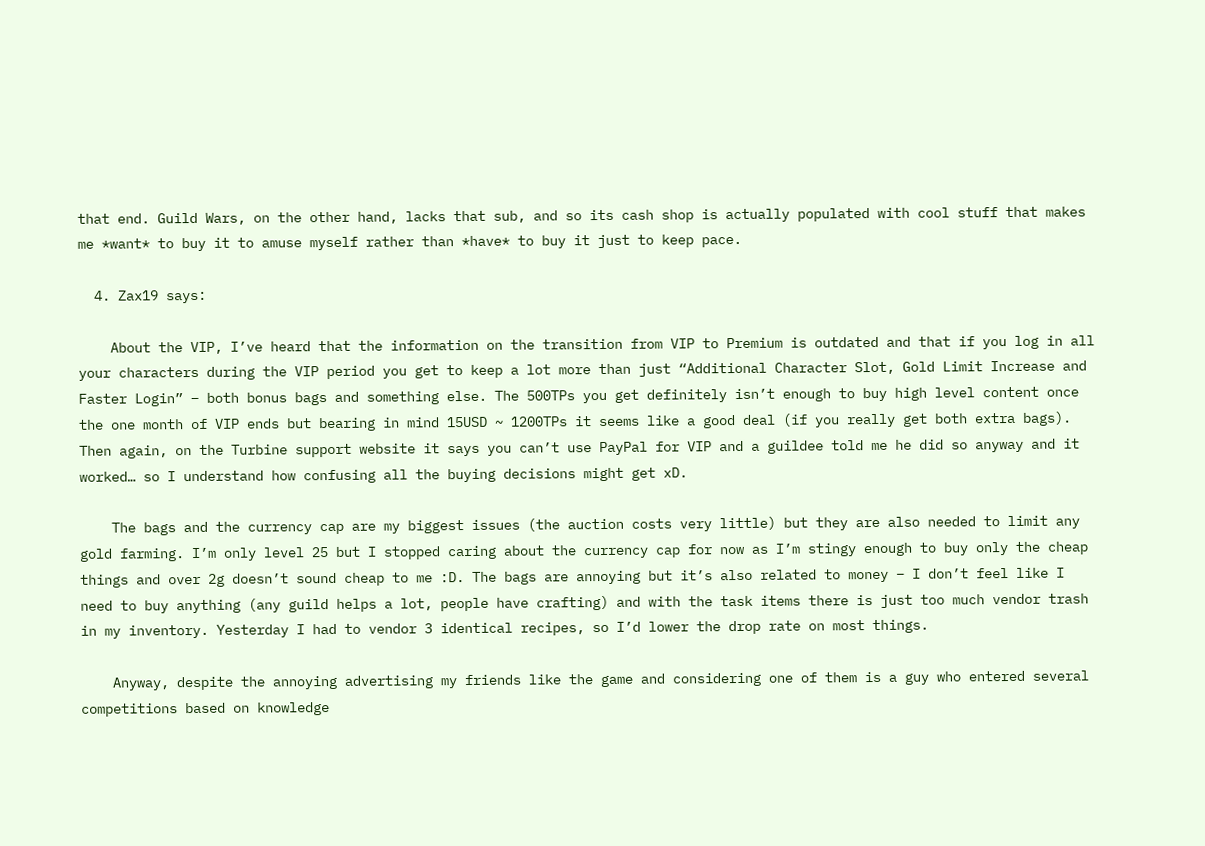that end. Guild Wars, on the other hand, lacks that sub, and so its cash shop is actually populated with cool stuff that makes me *want* to buy it to amuse myself rather than *have* to buy it just to keep pace.

  4. Zax19 says:

    About the VIP, I’ve heard that the information on the transition from VIP to Premium is outdated and that if you log in all your characters during the VIP period you get to keep a lot more than just “Additional Character Slot, Gold Limit Increase and Faster Login” – both bonus bags and something else. The 500TPs you get definitely isn’t enough to buy high level content once the one month of VIP ends but bearing in mind 15USD ~ 1200TPs it seems like a good deal (if you really get both extra bags). Then again, on the Turbine support website it says you can’t use PayPal for VIP and a guildee told me he did so anyway and it worked… so I understand how confusing all the buying decisions might get xD.

    The bags and the currency cap are my biggest issues (the auction costs very little) but they are also needed to limit any gold farming. I’m only level 25 but I stopped caring about the currency cap for now as I’m stingy enough to buy only the cheap things and over 2g doesn’t sound cheap to me :D. The bags are annoying but it’s also related to money – I don’t feel like I need to buy anything (any guild helps a lot, people have crafting) and with the task items there is just too much vendor trash in my inventory. Yesterday I had to vendor 3 identical recipes, so I’d lower the drop rate on most things.

    Anyway, despite the annoying advertising my friends like the game and considering one of them is a guy who entered several competitions based on knowledge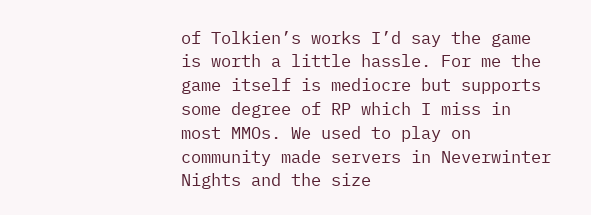of Tolkien’s works I’d say the game is worth a little hassle. For me the game itself is mediocre but supports some degree of RP which I miss in most MMOs. We used to play on community made servers in Neverwinter Nights and the size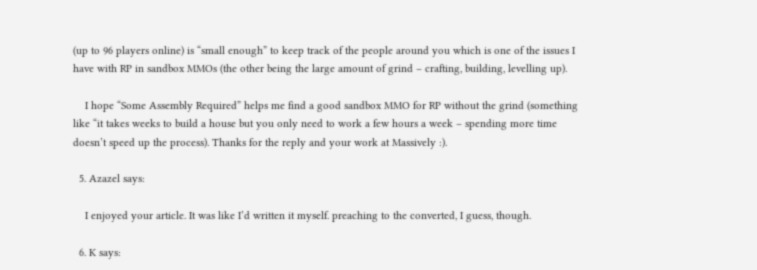(up to 96 players online) is “small enough” to keep track of the people around you which is one of the issues I have with RP in sandbox MMOs (the other being the large amount of grind – crafting, building, levelling up).

    I hope “Some Assembly Required” helps me find a good sandbox MMO for RP without the grind (something like “it takes weeks to build a house but you only need to work a few hours a week – spending more time doesn’t speed up the process). Thanks for the reply and your work at Massively :).

  5. Azazel says:

    I enjoyed your article. It was like I’d written it myself. preaching to the converted, I guess, though.

  6. K says: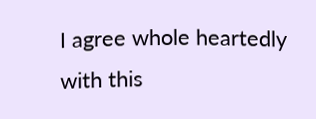I agree whole heartedly with this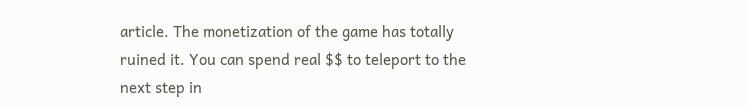article. The monetization of the game has totally ruined it. You can spend real $$ to teleport to the next step in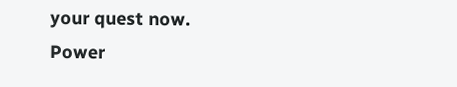your quest now. Power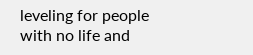leveling for people with no life and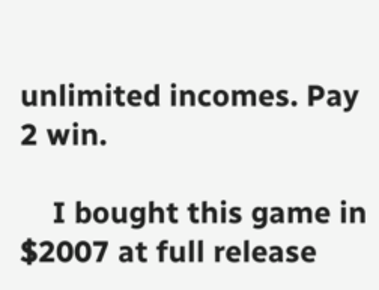unlimited incomes. Pay 2 win.

    I bought this game in $2007 at full release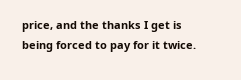price, and the thanks I get is being forced to pay for it twice.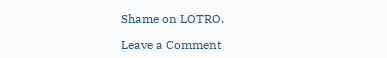Shame on LOTRO.

Leave a Comment